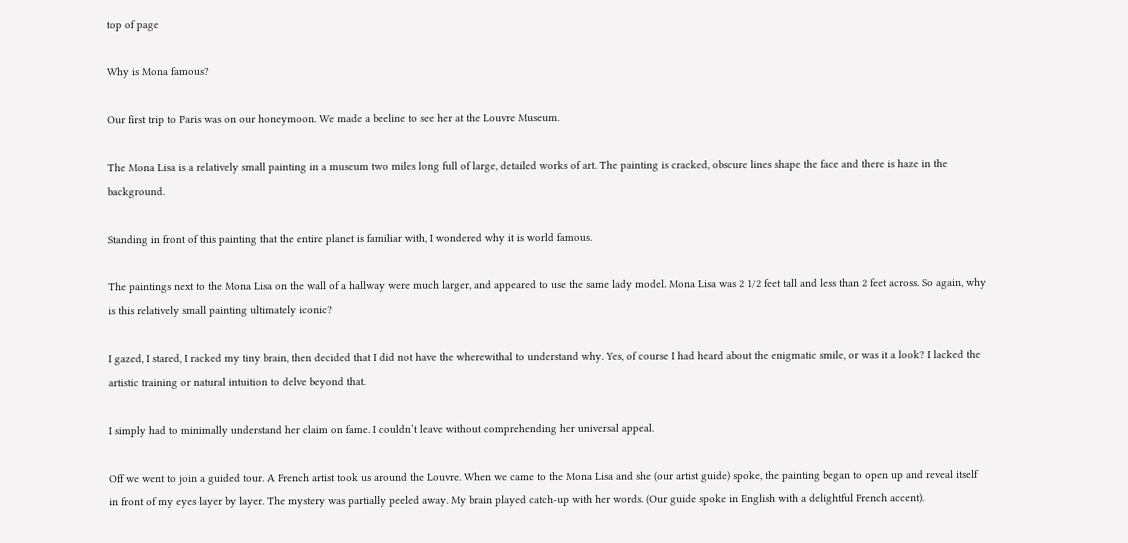top of page

Why is Mona famous?

Our first trip to Paris was on our honeymoon. We made a beeline to see her at the Louvre Museum.

The Mona Lisa is a relatively small painting in a museum two miles long full of large, detailed works of art. The painting is cracked, obscure lines shape the face and there is haze in the background.

Standing in front of this painting that the entire planet is familiar with, I wondered why it is world famous.

The paintings next to the Mona Lisa on the wall of a hallway were much larger, and appeared to use the same lady model. Mona Lisa was 2 1/2 feet tall and less than 2 feet across. So again, why is this relatively small painting ultimately iconic?

I gazed, I stared, I racked my tiny brain, then decided that I did not have the wherewithal to understand why. Yes, of course I had heard about the enigmatic smile, or was it a look? I lacked the artistic training or natural intuition to delve beyond that.

I simply had to minimally understand her claim on fame. I couldn’t leave without comprehending her universal appeal.

Off we went to join a guided tour. A French artist took us around the Louvre. When we came to the Mona Lisa and she (our artist guide) spoke, the painting began to open up and reveal itself in front of my eyes layer by layer. The mystery was partially peeled away. My brain played catch-up with her words. (Our guide spoke in English with a delightful French accent).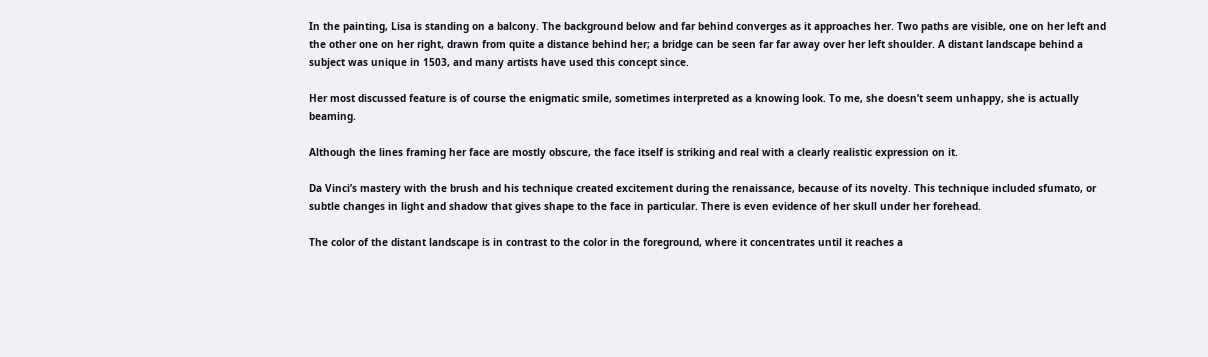In the painting, Lisa is standing on a balcony. The background below and far behind converges as it approaches her. Two paths are visible, one on her left and the other one on her right, drawn from quite a distance behind her; a bridge can be seen far far away over her left shoulder. A distant landscape behind a subject was unique in 1503, and many artists have used this concept since.

Her most discussed feature is of course the enigmatic smile, sometimes interpreted as a knowing look. To me, she doesn’t seem unhappy, she is actually beaming.

Although the lines framing her face are mostly obscure, the face itself is striking and real with a clearly realistic expression on it.

Da Vinci’s mastery with the brush and his technique created excitement during the renaissance, because of its novelty. This technique included sfumato, or subtle changes in light and shadow that gives shape to the face in particular. There is even evidence of her skull under her forehead.

The color of the distant landscape is in contrast to the color in the foreground, where it concentrates until it reaches a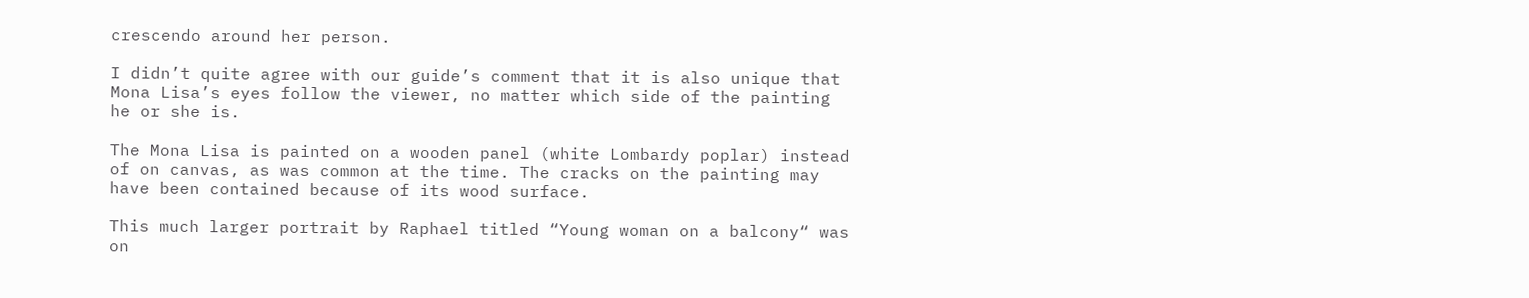crescendo around her person.

I didn’t quite agree with our guide’s comment that it is also unique that Mona Lisa’s eyes follow the viewer, no matter which side of the painting he or she is.

The Mona Lisa is painted on a wooden panel (white Lombardy poplar) instead of on canvas, as was common at the time. The cracks on the painting may have been contained because of its wood surface.

This much larger portrait by Raphael titled “Young woman on a balcony“ was on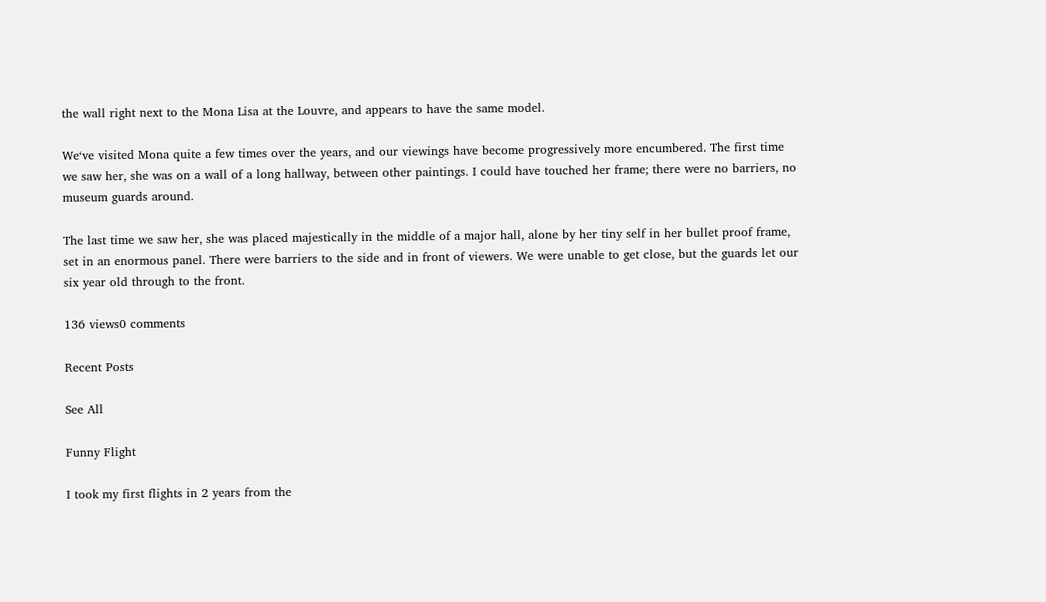the wall right next to the Mona Lisa at the Louvre, and appears to have the same model.

We‘ve visited Mona quite a few times over the years, and our viewings have become progressively more encumbered. The first time we saw her, she was on a wall of a long hallway, between other paintings. I could have touched her frame; there were no barriers, no museum guards around.

The last time we saw her, she was placed majestically in the middle of a major hall, alone by her tiny self in her bullet proof frame, set in an enormous panel. There were barriers to the side and in front of viewers. We were unable to get close, but the guards let our six year old through to the front.

136 views0 comments

Recent Posts

See All

Funny Flight

I took my first flights in 2 years from the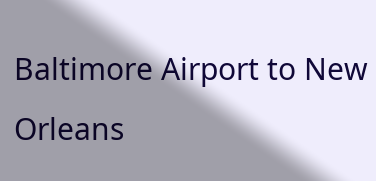Baltimore Airport to New Orleans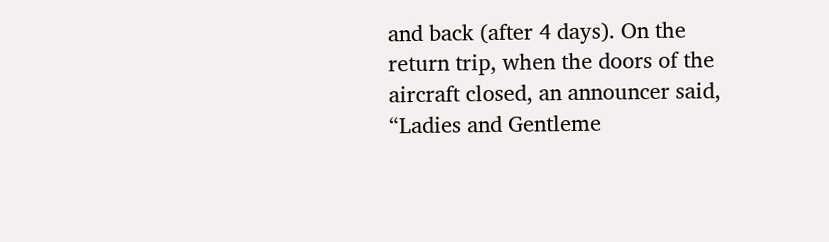and back (after 4 days). On the return trip, when the doors of the aircraft closed, an announcer said, “Ladies and Gentleme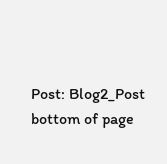Post: Blog2_Post
bottom of page